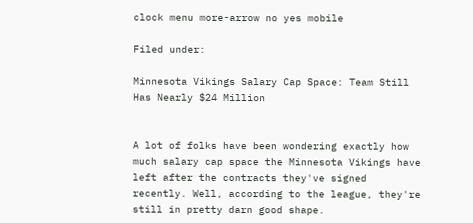clock menu more-arrow no yes mobile

Filed under:

Minnesota Vikings Salary Cap Space: Team Still Has Nearly $24 Million


A lot of folks have been wondering exactly how much salary cap space the Minnesota Vikings have left after the contracts they've signed recently. Well, according to the league, they're still in pretty darn good shape.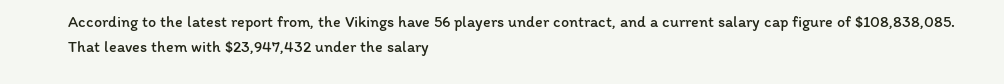According to the latest report from, the Vikings have 56 players under contract, and a current salary cap figure of $108,838,085. That leaves them with $23,947,432 under the salary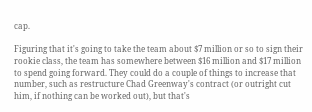cap.

Figuring that it's going to take the team about $7 million or so to sign their rookie class, the team has somewhere between $16 million and $17 million to spend going forward. They could do a couple of things to increase that number, such as restructure Chad Greenway's contract (or outright cut him, if nothing can be worked out), but that's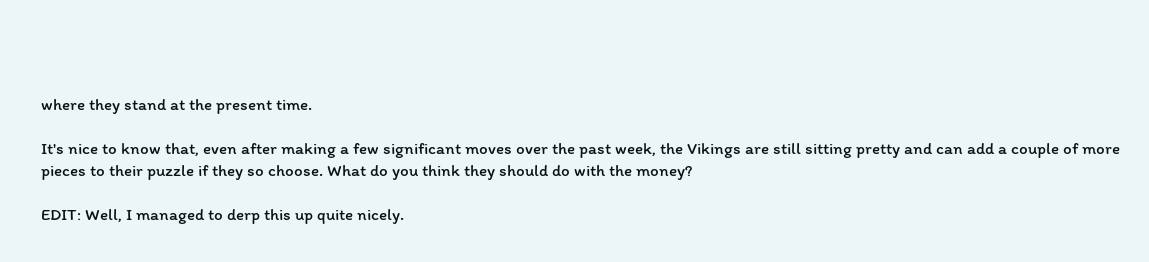where they stand at the present time.

It's nice to know that, even after making a few significant moves over the past week, the Vikings are still sitting pretty and can add a couple of more pieces to their puzzle if they so choose. What do you think they should do with the money?

EDIT: Well, I managed to derp this up quite nicely.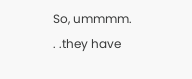So, ummmm. . .they have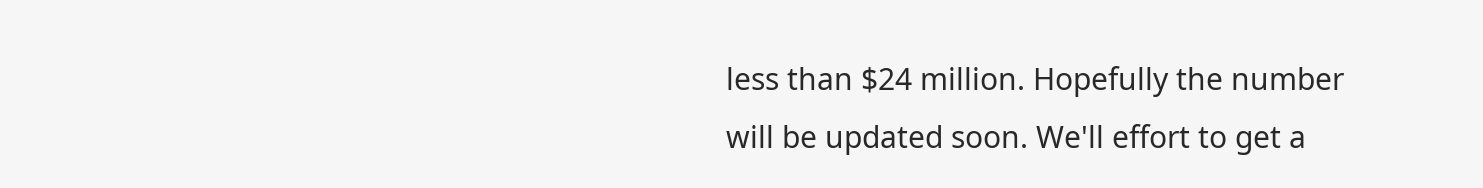less than $24 million. Hopefully the number will be updated soon. We'll effort to get a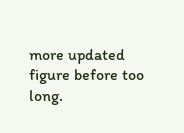more updated figure before too long.